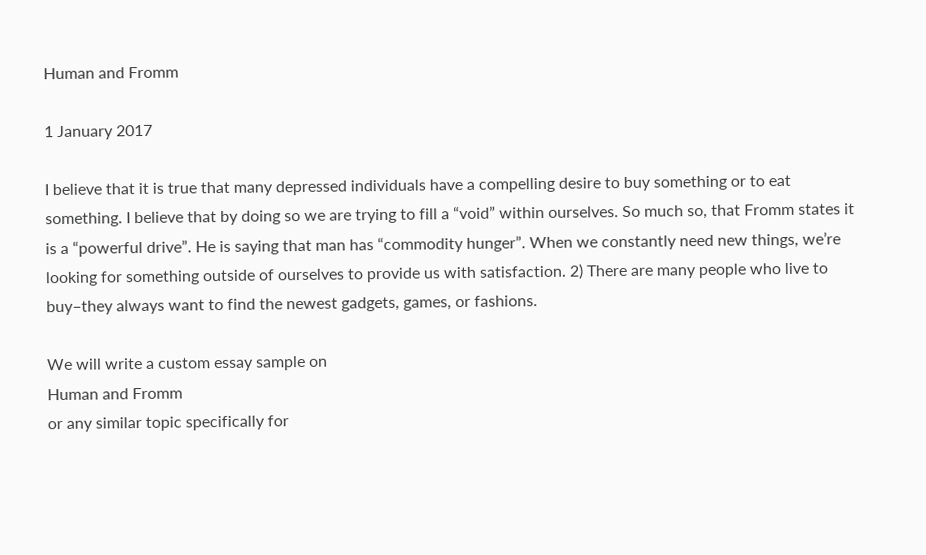Human and Fromm

1 January 2017

I believe that it is true that many depressed individuals have a compelling desire to buy something or to eat something. I believe that by doing so we are trying to fill a “void” within ourselves. So much so, that Fromm states it is a “powerful drive”. He is saying that man has “commodity hunger”. When we constantly need new things, we’re looking for something outside of ourselves to provide us with satisfaction. 2) There are many people who live to buy–they always want to find the newest gadgets, games, or fashions.

We will write a custom essay sample on
Human and Fromm
or any similar topic specifically for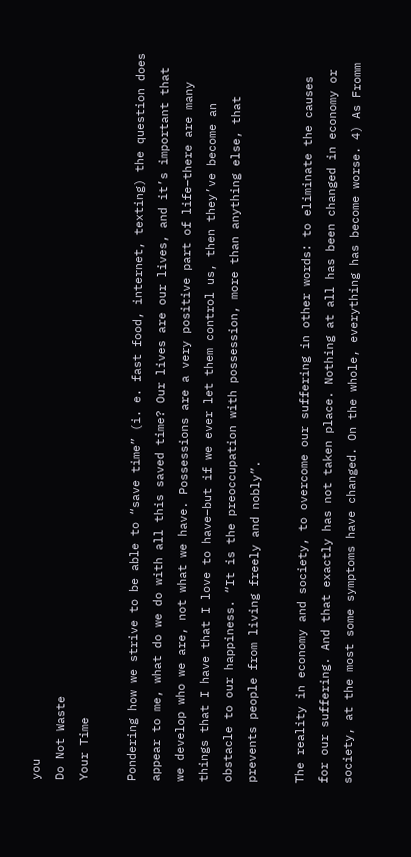you
Do Not Waste
Your Time

Pondering how we strive to be able to “save time” (i. e. fast food, internet, texting) the question does appear to me, what do we do with all this saved time? Our lives are our lives, and it’s important that we develop who we are, not what we have. Possessions are a very positive part of life–there are many things that I have that I love to have–but if we ever let them control us, then they’ve become an obstacle to our happiness. “It is the preoccupation with possession, more than anything else, that prevents people from living freely and nobly”.

The reality in economy and society, to overcome our suffering in other words: to eliminate the causes for our suffering. And that exactly has not taken place. Nothing at all has been changed in economy or society, at the most some symptoms have changed. On the whole, everything has become worse. 4) As Fromm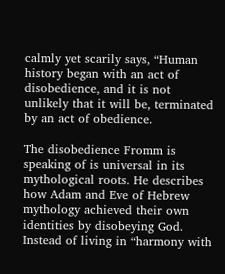calmly yet scarily says, “Human history began with an act of disobedience, and it is not unlikely that it will be, terminated by an act of obedience.

The disobedience Fromm is speaking of is universal in its mythological roots. He describes how Adam and Eve of Hebrew mythology achieved their own identities by disobeying God. Instead of living in “harmony with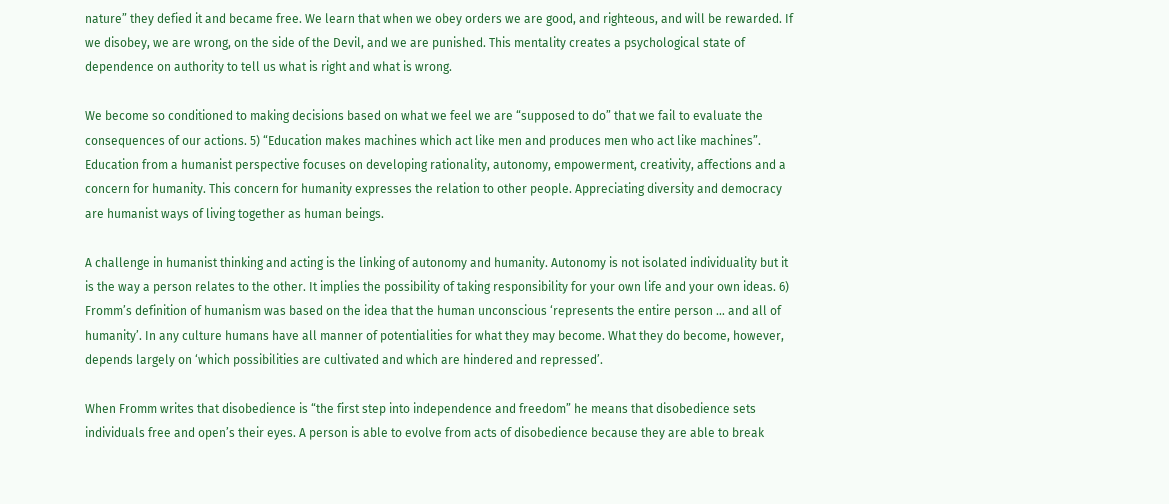nature” they defied it and became free. We learn that when we obey orders we are good, and righteous, and will be rewarded. If we disobey, we are wrong, on the side of the Devil, and we are punished. This mentality creates a psychological state of dependence on authority to tell us what is right and what is wrong.

We become so conditioned to making decisions based on what we feel we are “supposed to do” that we fail to evaluate the consequences of our actions. 5) “Education makes machines which act like men and produces men who act like machines”. Education from a humanist perspective focuses on developing rationality, autonomy, empowerment, creativity, affections and a concern for humanity. This concern for humanity expresses the relation to other people. Appreciating diversity and democracy are humanist ways of living together as human beings.

A challenge in humanist thinking and acting is the linking of autonomy and humanity. Autonomy is not isolated individuality but it is the way a person relates to the other. It implies the possibility of taking responsibility for your own life and your own ideas. 6) Fromm’s definition of humanism was based on the idea that the human unconscious ‘represents the entire person … and all of humanity’. In any culture humans have all manner of potentialities for what they may become. What they do become, however, depends largely on ‘which possibilities are cultivated and which are hindered and repressed’.

When Fromm writes that disobedience is “the first step into independence and freedom” he means that disobedience sets individuals free and open’s their eyes. A person is able to evolve from acts of disobedience because they are able to break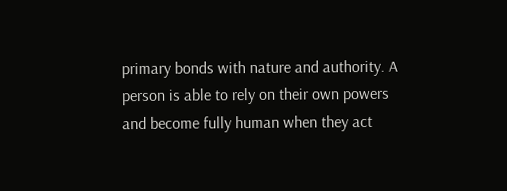primary bonds with nature and authority. A person is able to rely on their own powers and become fully human when they act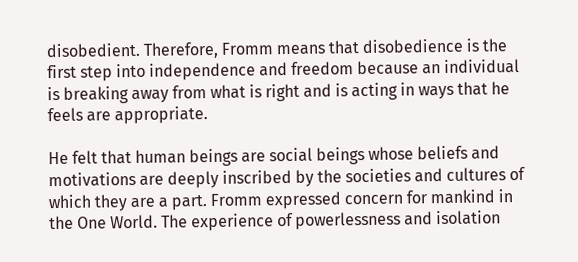disobedient. Therefore, Fromm means that disobedience is the first step into independence and freedom because an individual is breaking away from what is right and is acting in ways that he feels are appropriate.

He felt that human beings are social beings whose beliefs and motivations are deeply inscribed by the societies and cultures of which they are a part. Fromm expressed concern for mankind in the One World. The experience of powerlessness and isolation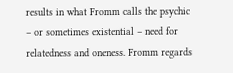results in what Fromm calls the psychic – or sometimes existential – need for relatedness and oneness. Fromm regards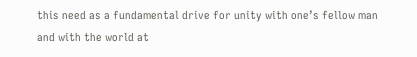this need as a fundamental drive for unity with one’s fellow man and with the world at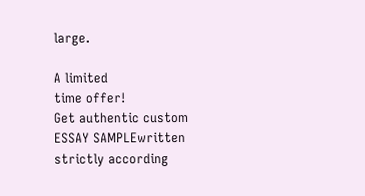large.

A limited
time offer!
Get authentic custom
ESSAY SAMPLEwritten strictly according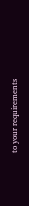to your requirements